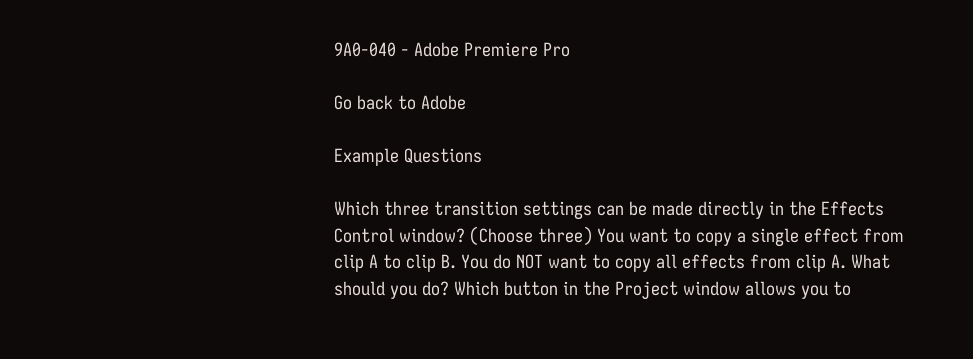9A0-040 - Adobe Premiere Pro

Go back to Adobe

Example Questions

Which three transition settings can be made directly in the Effects Control window? (Choose three) You want to copy a single effect from clip A to clip B. You do NOT want to copy all effects from clip A. What should you do? Which button in the Project window allows you to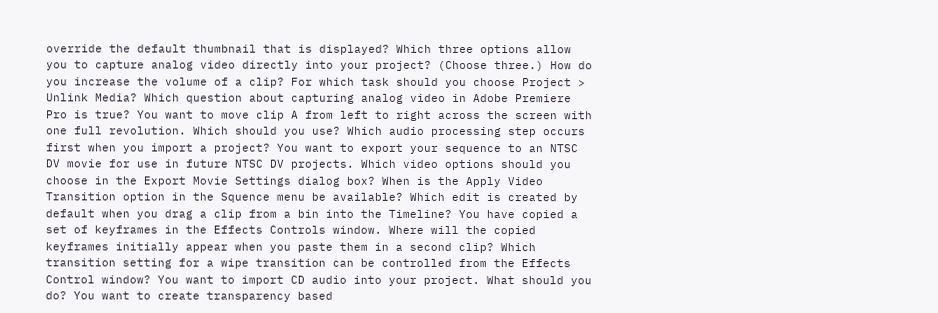override the default thumbnail that is displayed? Which three options allow you to capture analog video directly into your project? (Choose three.) How do you increase the volume of a clip? For which task should you choose Project > Unlink Media? Which question about capturing analog video in Adobe Premiere Pro is true? You want to move clip A from left to right across the screen with one full revolution. Which should you use? Which audio processing step occurs first when you import a project? You want to export your sequence to an NTSC DV movie for use in future NTSC DV projects. Which video options should you choose in the Export Movie Settings dialog box? When is the Apply Video Transition option in the Squence menu be available? Which edit is created by default when you drag a clip from a bin into the Timeline? You have copied a set of keyframes in the Effects Controls window. Where will the copied keyframes initially appear when you paste them in a second clip? Which transition setting for a wipe transition can be controlled from the Effects Control window? You want to import CD audio into your project. What should you do? You want to create transparency based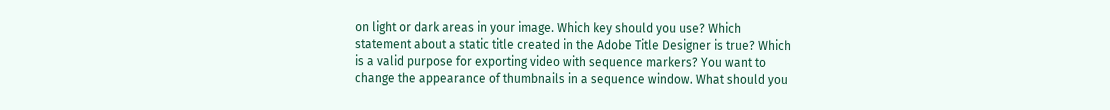on light or dark areas in your image. Which key should you use? Which statement about a static title created in the Adobe Title Designer is true? Which is a valid purpose for exporting video with sequence markers? You want to change the appearance of thumbnails in a sequence window. What should you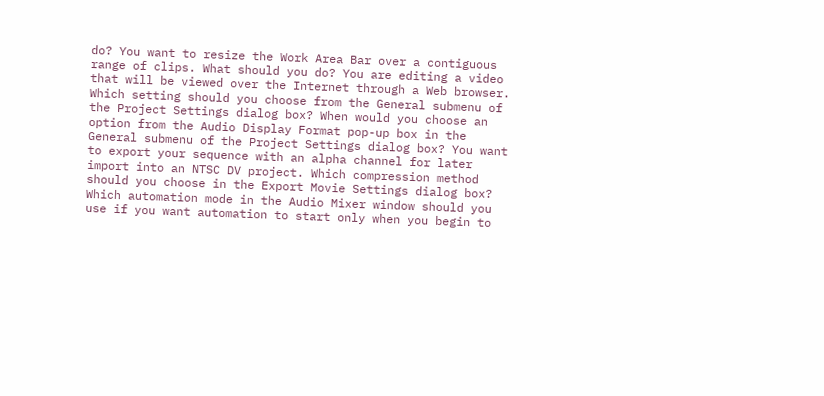do? You want to resize the Work Area Bar over a contiguous range of clips. What should you do? You are editing a video that will be viewed over the Internet through a Web browser. Which setting should you choose from the General submenu of the Project Settings dialog box? When would you choose an option from the Audio Display Format pop-up box in the General submenu of the Project Settings dialog box? You want to export your sequence with an alpha channel for later import into an NTSC DV project. Which compression method should you choose in the Export Movie Settings dialog box? Which automation mode in the Audio Mixer window should you use if you want automation to start only when you begin to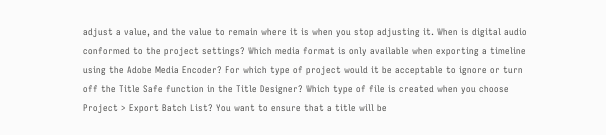adjust a value, and the value to remain where it is when you stop adjusting it. When is digital audio conformed to the project settings? Which media format is only available when exporting a timeline using the Adobe Media Encoder? For which type of project would it be acceptable to ignore or turn off the Title Safe function in the Title Designer? Which type of file is created when you choose Project > Export Batch List? You want to ensure that a title will be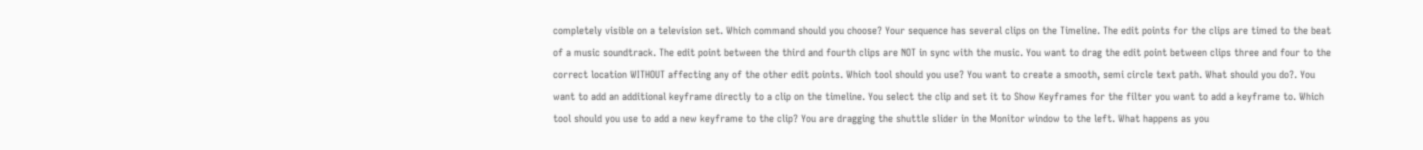completely visible on a television set. Which command should you choose? Your sequence has several clips on the Timeline. The edit points for the clips are timed to the beat of a music soundtrack. The edit point between the third and fourth clips are NOT in sync with the music. You want to drag the edit point between clips three and four to the correct location WITHOUT affecting any of the other edit points. Which tool should you use? You want to create a smooth, semi circle text path. What should you do?. You want to add an additional keyframe directly to a clip on the timeline. You select the clip and set it to Show Keyframes for the filter you want to add a keyframe to. Which tool should you use to add a new keyframe to the clip? You are dragging the shuttle slider in the Monitor window to the left. What happens as you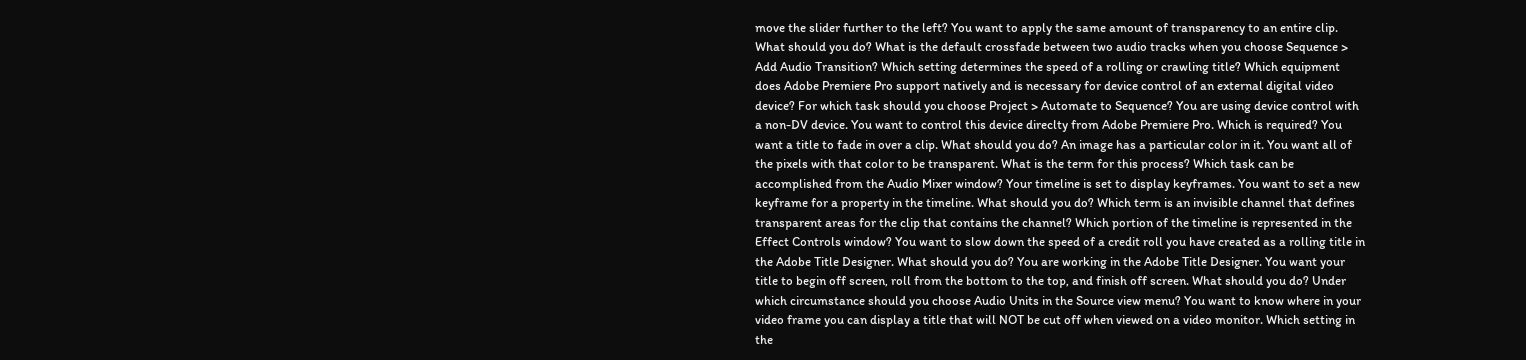move the slider further to the left? You want to apply the same amount of transparency to an entire clip. What should you do? What is the default crossfade between two audio tracks when you choose Sequence > Add Audio Transition? Which setting determines the speed of a rolling or crawling title? Which equipment does Adobe Premiere Pro support natively and is necessary for device control of an external digital video device? For which task should you choose Project > Automate to Sequence? You are using device control with a non-DV device. You want to control this device direclty from Adobe Premiere Pro. Which is required? You want a title to fade in over a clip. What should you do? An image has a particular color in it. You want all of the pixels with that color to be transparent. What is the term for this process? Which task can be accomplished from the Audio Mixer window? Your timeline is set to display keyframes. You want to set a new keyframe for a property in the timeline. What should you do? Which term is an invisible channel that defines transparent areas for the clip that contains the channel? Which portion of the timeline is represented in the Effect Controls window? You want to slow down the speed of a credit roll you have created as a rolling title in the Adobe Title Designer. What should you do? You are working in the Adobe Title Designer. You want your title to begin off screen, roll from the bottom to the top, and finish off screen. What should you do? Under which circumstance should you choose Audio Units in the Source view menu? You want to know where in your video frame you can display a title that will NOT be cut off when viewed on a video monitor. Which setting in the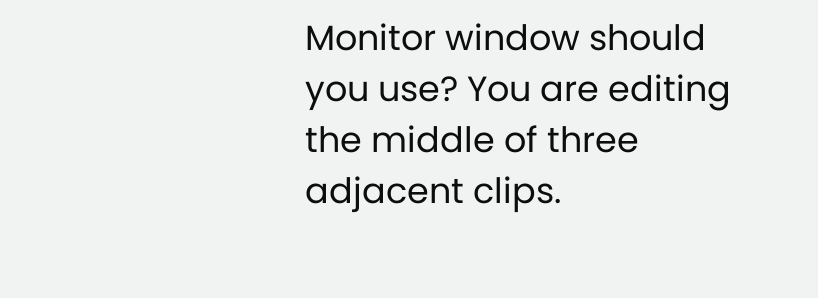Monitor window should you use? You are editing the middle of three adjacent clips.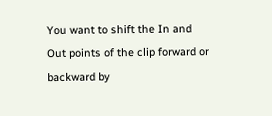You want to shift the In and Out points of the clip forward or backward by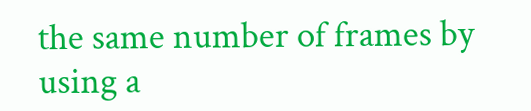the same number of frames by using a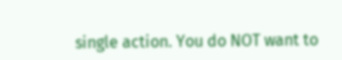single action. You do NOT want to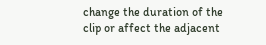change the duration of the clip or affect the adjacent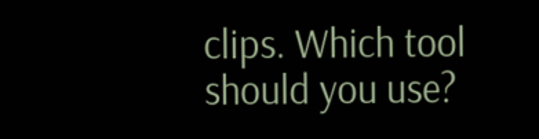clips. Which tool should you use?